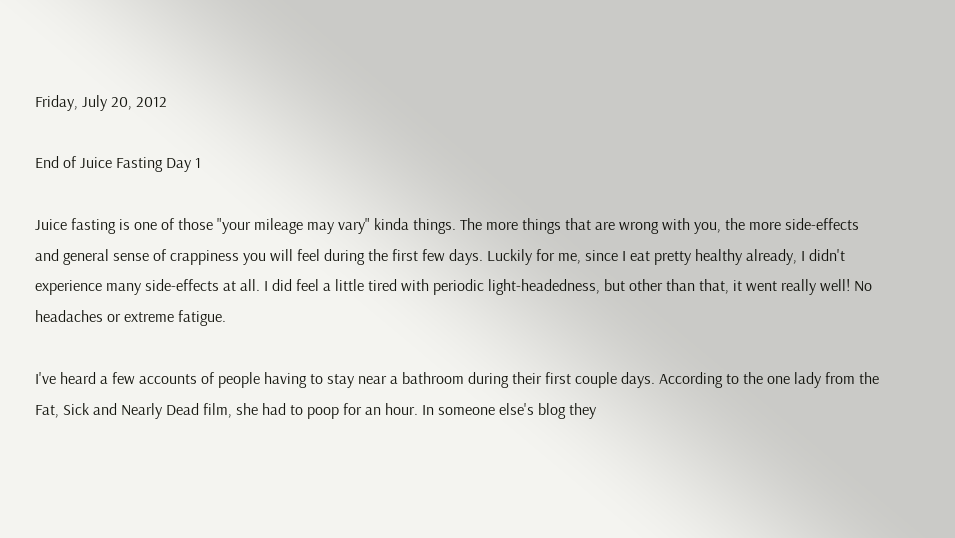Friday, July 20, 2012

End of Juice Fasting Day 1

Juice fasting is one of those "your mileage may vary" kinda things. The more things that are wrong with you, the more side-effects and general sense of crappiness you will feel during the first few days. Luckily for me, since I eat pretty healthy already, I didn't experience many side-effects at all. I did feel a little tired with periodic light-headedness, but other than that, it went really well! No headaches or extreme fatigue.

I've heard a few accounts of people having to stay near a bathroom during their first couple days. According to the one lady from the Fat, Sick and Nearly Dead film, she had to poop for an hour. In someone else's blog they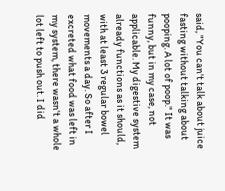said, "You can't talk about juice fasting without talking about pooping. A lot of poop." It was funny, but in my case, not applicable. My digestive system already functions as it should, with at least 3 regular bowel movements a day. So after I excreted what food was left in my system, there wasn't a whole lot left to push out. I did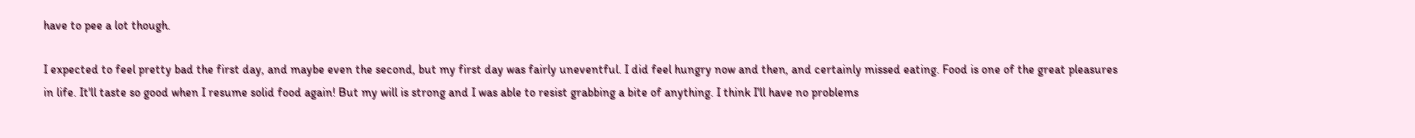have to pee a lot though.

I expected to feel pretty bad the first day, and maybe even the second, but my first day was fairly uneventful. I did feel hungry now and then, and certainly missed eating. Food is one of the great pleasures in life. It'll taste so good when I resume solid food again! But my will is strong and I was able to resist grabbing a bite of anything. I think I'll have no problems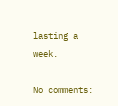lasting a week.

No comments: